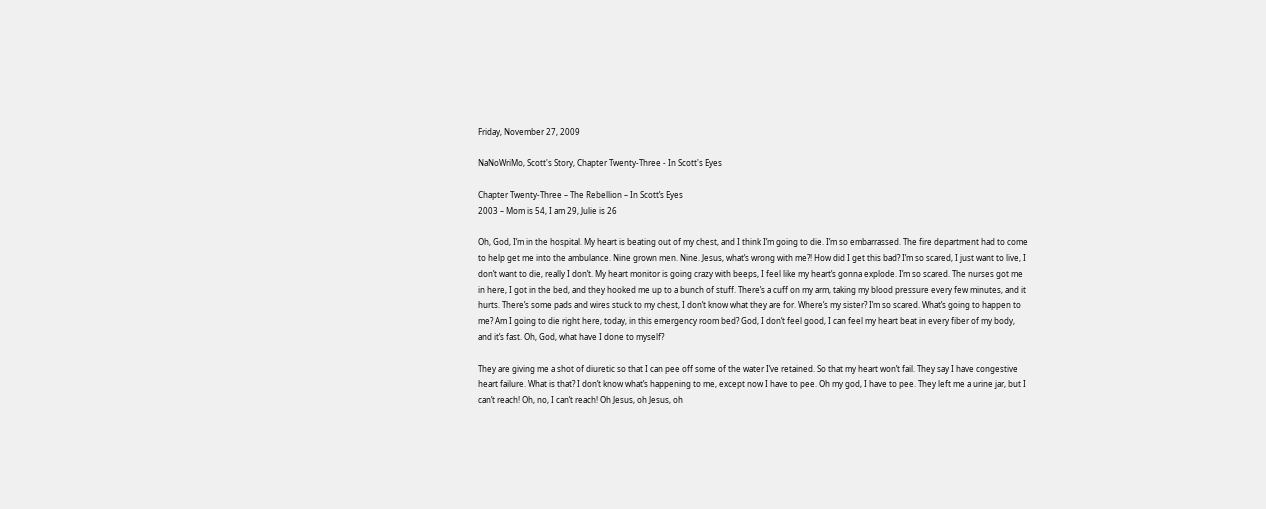Friday, November 27, 2009

NaNoWriMo, Scott's Story, Chapter Twenty-Three - In Scott's Eyes

Chapter Twenty-Three – The Rebellion – In Scott’s Eyes
2003 – Mom is 54, I am 29, Julie is 26

Oh, God, I’m in the hospital. My heart is beating out of my chest, and I think I’m going to die. I’m so embarrassed. The fire department had to come to help get me into the ambulance. Nine grown men. Nine. Jesus, what’s wrong with me?! How did I get this bad? I’m so scared, I just want to live, I don’t want to die, really I don’t. My heart monitor is going crazy with beeps, I feel like my heart’s gonna explode. I’m so scared. The nurses got me in here, I got in the bed, and they hooked me up to a bunch of stuff. There’s a cuff on my arm, taking my blood pressure every few minutes, and it hurts. There’s some pads and wires stuck to my chest, I don’t know what they are for. Where’s my sister? I’m so scared. What’s going to happen to me? Am I going to die right here, today, in this emergency room bed? God, I don’t feel good, I can feel my heart beat in every fiber of my body, and it’s fast. Oh, God, what have I done to myself?

They are giving me a shot of diuretic so that I can pee off some of the water I’ve retained. So that my heart won’t fail. They say I have congestive heart failure. What is that? I don’t know what’s happening to me, except now I have to pee. Oh my god, I have to pee. They left me a urine jar, but I can’t reach! Oh, no, I can’t reach! Oh Jesus, oh Jesus, oh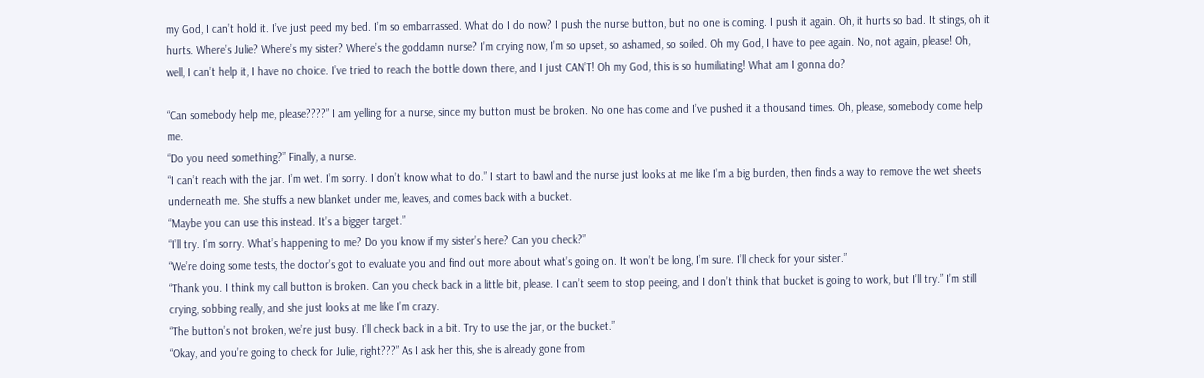my God, I can’t hold it. I’ve just peed my bed. I’m so embarrassed. What do I do now? I push the nurse button, but no one is coming. I push it again. Oh, it hurts so bad. It stings, oh it hurts. Where’s Julie? Where’s my sister? Where’s the goddamn nurse? I’m crying now, I’m so upset, so ashamed, so soiled. Oh my God, I have to pee again. No, not again, please! Oh, well, I can’t help it, I have no choice. I’ve tried to reach the bottle down there, and I just CAN’T! Oh my God, this is so humiliating! What am I gonna do?

“Can somebody help me, please????” I am yelling for a nurse, since my button must be broken. No one has come and I’ve pushed it a thousand times. Oh, please, somebody come help me.
“Do you need something?” Finally, a nurse.
“I can’t reach with the jar. I’m wet. I’m sorry. I don’t know what to do.” I start to bawl and the nurse just looks at me like I’m a big burden, then finds a way to remove the wet sheets underneath me. She stuffs a new blanket under me, leaves, and comes back with a bucket.
“Maybe you can use this instead. It’s a bigger target.”
“I’ll try. I’m sorry. What’s happening to me? Do you know if my sister’s here? Can you check?”
“We’re doing some tests, the doctor’s got to evaluate you and find out more about what’s going on. It won’t be long, I’m sure. I’ll check for your sister.”
“Thank you. I think my call button is broken. Can you check back in a little bit, please. I can’t seem to stop peeing, and I don’t think that bucket is going to work, but I’ll try.” I’m still crying, sobbing really, and she just looks at me like I’m crazy.
“The button’s not broken, we’re just busy. I’ll check back in a bit. Try to use the jar, or the bucket.”
“Okay, and you’re going to check for Julie, right???” As I ask her this, she is already gone from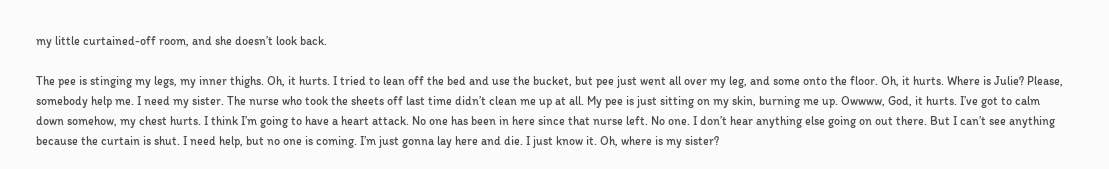my little curtained-off room, and she doesn’t look back.

The pee is stinging my legs, my inner thighs. Oh, it hurts. I tried to lean off the bed and use the bucket, but pee just went all over my leg, and some onto the floor. Oh, it hurts. Where is Julie? Please, somebody help me. I need my sister. The nurse who took the sheets off last time didn’t clean me up at all. My pee is just sitting on my skin, burning me up. Owwww, God, it hurts. I’ve got to calm down somehow, my chest hurts. I think I’m going to have a heart attack. No one has been in here since that nurse left. No one. I don’t hear anything else going on out there. But I can’t see anything because the curtain is shut. I need help, but no one is coming. I’m just gonna lay here and die. I just know it. Oh, where is my sister?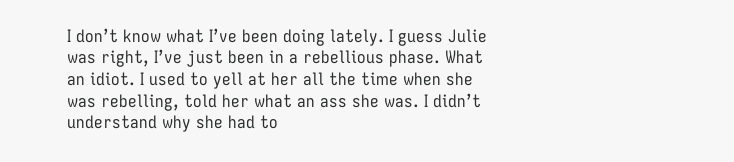I don’t know what I’ve been doing lately. I guess Julie was right, I’ve just been in a rebellious phase. What an idiot. I used to yell at her all the time when she was rebelling, told her what an ass she was. I didn’t understand why she had to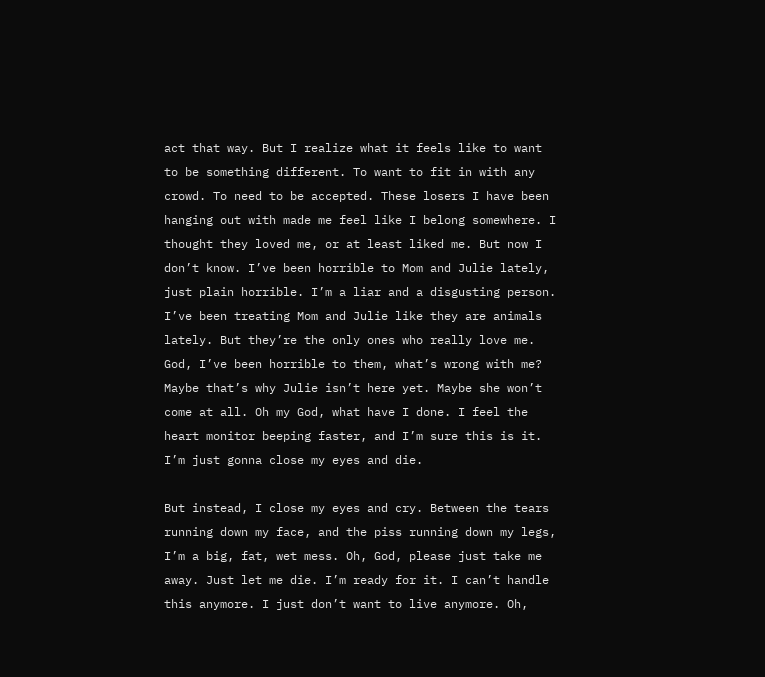act that way. But I realize what it feels like to want to be something different. To want to fit in with any crowd. To need to be accepted. These losers I have been hanging out with made me feel like I belong somewhere. I thought they loved me, or at least liked me. But now I don’t know. I’ve been horrible to Mom and Julie lately, just plain horrible. I’m a liar and a disgusting person. I’ve been treating Mom and Julie like they are animals lately. But they’re the only ones who really love me. God, I’ve been horrible to them, what’s wrong with me? Maybe that’s why Julie isn’t here yet. Maybe she won’t come at all. Oh my God, what have I done. I feel the heart monitor beeping faster, and I’m sure this is it. I’m just gonna close my eyes and die.

But instead, I close my eyes and cry. Between the tears running down my face, and the piss running down my legs, I’m a big, fat, wet mess. Oh, God, please just take me away. Just let me die. I’m ready for it. I can’t handle this anymore. I just don’t want to live anymore. Oh,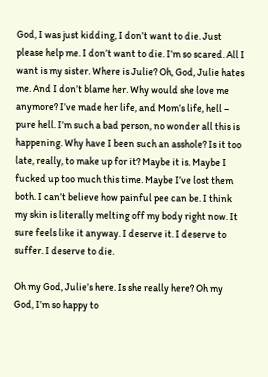God, I was just kidding, I don’t want to die. Just please help me. I don’t want to die. I’m so scared. All I want is my sister. Where is Julie? Oh, God, Julie hates me. And I don’t blame her. Why would she love me anymore? I’ve made her life, and Mom’s life, hell – pure hell. I’m such a bad person, no wonder all this is happening. Why have I been such an asshole? Is it too late, really, to make up for it? Maybe it is. Maybe I fucked up too much this time. Maybe I’ve lost them both. I can’t believe how painful pee can be. I think my skin is literally melting off my body right now. It sure feels like it anyway. I deserve it. I deserve to suffer. I deserve to die.

Oh my God, Julie’s here. Is she really here? Oh my God, I’m so happy to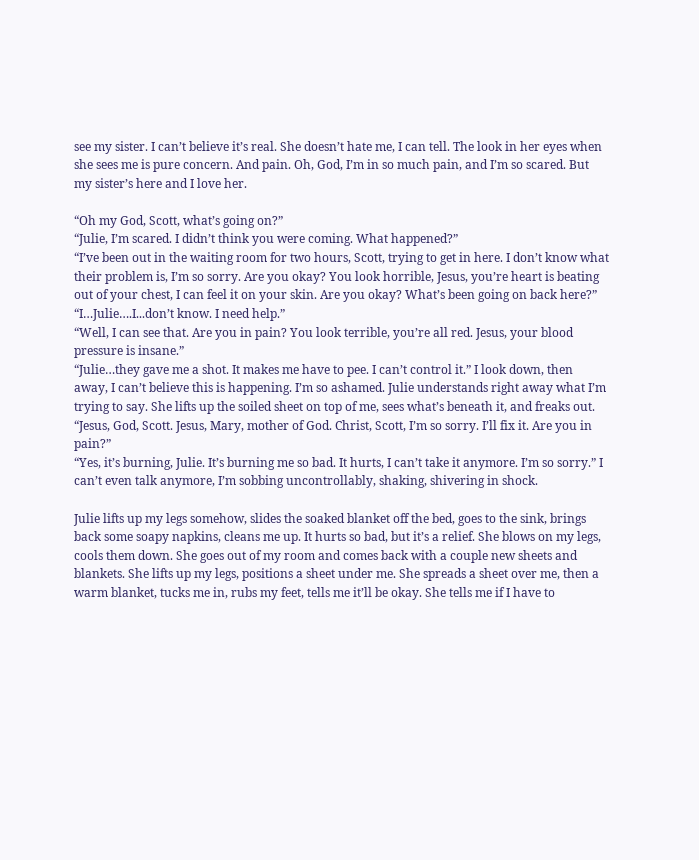see my sister. I can’t believe it’s real. She doesn’t hate me, I can tell. The look in her eyes when she sees me is pure concern. And pain. Oh, God, I’m in so much pain, and I’m so scared. But my sister’s here and I love her.

“Oh my God, Scott, what’s going on?”
“Julie, I’m scared. I didn’t think you were coming. What happened?”
“I’ve been out in the waiting room for two hours, Scott, trying to get in here. I don’t know what their problem is, I’m so sorry. Are you okay? You look horrible, Jesus, you’re heart is beating out of your chest, I can feel it on your skin. Are you okay? What’s been going on back here?”
“I…Julie….I...don’t know. I need help.”
“Well, I can see that. Are you in pain? You look terrible, you’re all red. Jesus, your blood pressure is insane.”
“Julie…they gave me a shot. It makes me have to pee. I can’t control it.” I look down, then away, I can’t believe this is happening. I’m so ashamed. Julie understands right away what I’m trying to say. She lifts up the soiled sheet on top of me, sees what’s beneath it, and freaks out.
“Jesus, God, Scott. Jesus, Mary, mother of God. Christ, Scott, I’m so sorry. I’ll fix it. Are you in pain?”
“Yes, it’s burning, Julie. It’s burning me so bad. It hurts, I can’t take it anymore. I’m so sorry.” I can’t even talk anymore, I’m sobbing uncontrollably, shaking, shivering in shock.

Julie lifts up my legs somehow, slides the soaked blanket off the bed, goes to the sink, brings back some soapy napkins, cleans me up. It hurts so bad, but it’s a relief. She blows on my legs, cools them down. She goes out of my room and comes back with a couple new sheets and blankets. She lifts up my legs, positions a sheet under me. She spreads a sheet over me, then a warm blanket, tucks me in, rubs my feet, tells me it’ll be okay. She tells me if I have to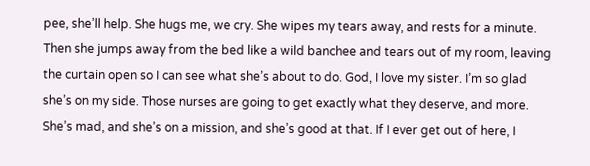pee, she’ll help. She hugs me, we cry. She wipes my tears away, and rests for a minute. Then she jumps away from the bed like a wild banchee and tears out of my room, leaving the curtain open so I can see what she’s about to do. God, I love my sister. I’m so glad she’s on my side. Those nurses are going to get exactly what they deserve, and more. She’s mad, and she’s on a mission, and she’s good at that. If I ever get out of here, I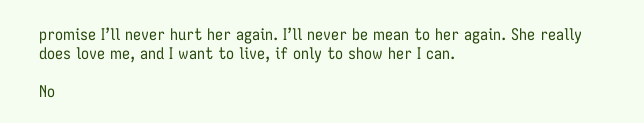promise I’ll never hurt her again. I’ll never be mean to her again. She really does love me, and I want to live, if only to show her I can.

No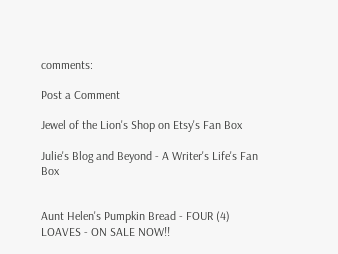comments:

Post a Comment

Jewel of the Lion's Shop on Etsy's Fan Box

Julie's Blog and Beyond - A Writer's Life's Fan Box


Aunt Helen's Pumpkin Bread - FOUR (4) LOAVES - ON SALE NOW!!